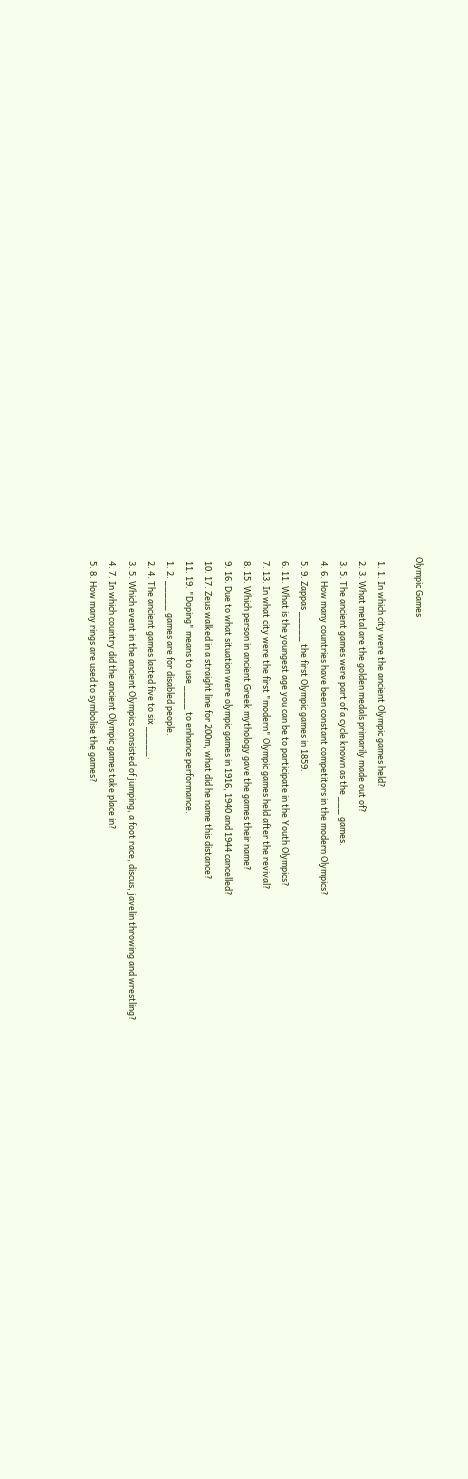Olympic Games

  1. 1. In which city were the ancient Olympic games held?
  2. 3. What metal are the golden medals primarily made out of?
  3. 5. The ancient games were part of a cycle known as the ___ games.
  4. 6. How many countries have been constant competitors in the modern Olympics?
  5. 9. Zappas _____ the first Olympic games in 1859.
  6. 11. What is the youngest age you can be to participate in the Youth Olympics?
  7. 13. In what city were the first "modern" Olympic games held after the revival?
  8. 15. Which person in ancient Greek mythology gave the games their name?
  9. 16. Due to what situation were olympic games in 1916, 1940 and 1944 cancelled?
  10. 17. Zeus walked in a straight line for 200m, what did he name this distance?
  11. 19. "Doping" means to use ____ to enhance performance.
  1. 2. _____ games are for disabled people.
  2. 4. The ancient games lasted five to six _____.
  3. 5. Which event in the ancient Olympics consisted of jumping, a foot race, discus, javelin throwing and wrestling?
  4. 7. In which country did the ancient Olympic games take place in?
  5. 8. How many rings are used to symbolise the games?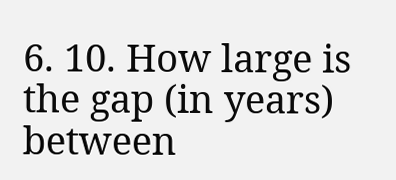6. 10. How large is the gap (in years) between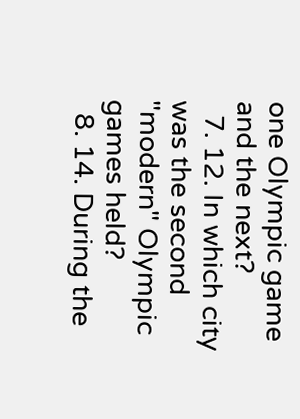one Olympic game and the next?
  7. 12. In which city was the second "modern" Olympic games held?
  8. 14. During the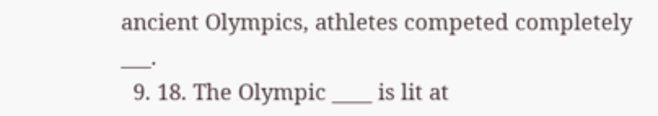ancient Olympics, athletes competed completely ___.
  9. 18. The Olympic ____ is lit at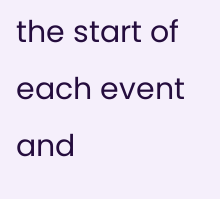the start of each event and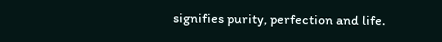signifies purity, perfection and life.